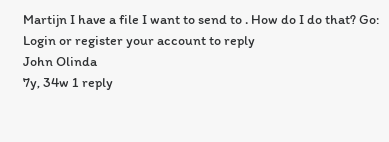Martijn I have a file I want to send to . How do I do that? Go:
Login or register your account to reply
John Olinda
7y, 34w 1 reply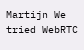Martijn We tried WebRTC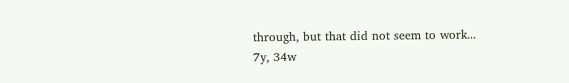through, but that did not seem to work...
7y, 34w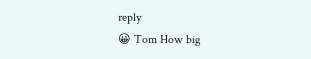reply
😀 Tom How big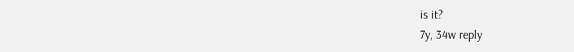is it?
7y, 34w reply